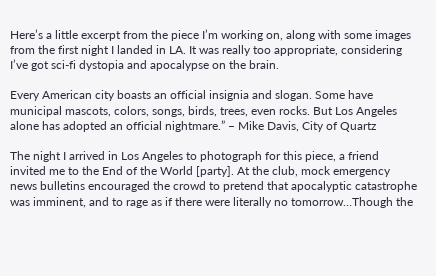Here’s a little excerpt from the piece I’m working on, along with some images from the first night I landed in LA. It was really too appropriate, considering I’ve got sci-fi dystopia and apocalypse on the brain.

Every American city boasts an official insignia and slogan. Some have municipal mascots, colors, songs, birds, trees, even rocks. But Los Angeles alone has adopted an official nightmare.” – Mike Davis, City of Quartz

The night I arrived in Los Angeles to photograph for this piece, a friend invited me to the End of the World [party]. At the club, mock emergency news bulletins encouraged the crowd to pretend that apocalyptic catastrophe was imminent, and to rage as if there were literally no tomorrow…Though the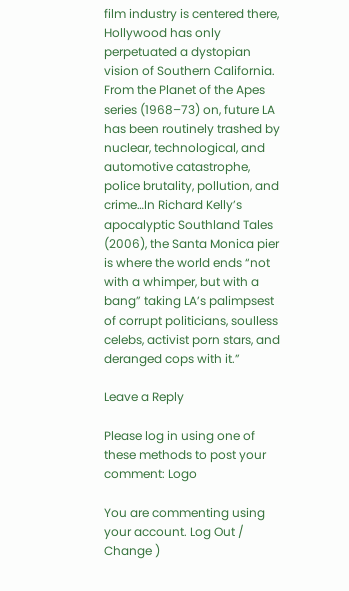film industry is centered there, Hollywood has only perpetuated a dystopian vision of Southern California. From the Planet of the Apes series (1968–73) on, future LA has been routinely trashed by nuclear, technological, and automotive catastrophe, police brutality, pollution, and crime…In Richard Kelly’s apocalyptic Southland Tales (2006), the Santa Monica pier is where the world ends “not with a whimper, but with a bang” taking LA’s palimpsest of corrupt politicians, soulless celebs, activist porn stars, and deranged cops with it.”

Leave a Reply

Please log in using one of these methods to post your comment: Logo

You are commenting using your account. Log Out /  Change )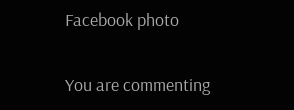Facebook photo

You are commenting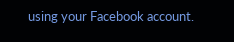using your Facebook account.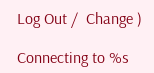Log Out /  Change )

Connecting to %s